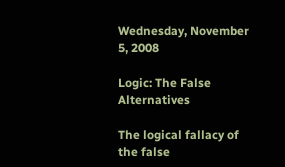Wednesday, November 5, 2008

Logic: The False Alternatives

The logical fallacy of the false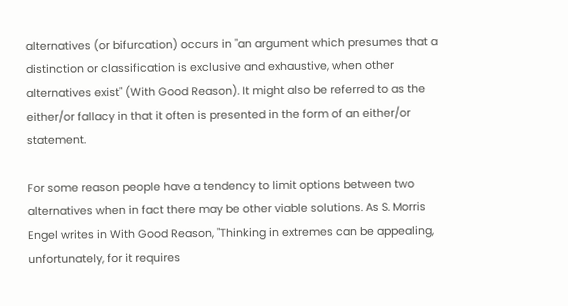alternatives (or bifurcation) occurs in "an argument which presumes that a distinction or classification is exclusive and exhaustive, when other alternatives exist" (With Good Reason). It might also be referred to as the either/or fallacy in that it often is presented in the form of an either/or statement.

For some reason people have a tendency to limit options between two alternatives when in fact there may be other viable solutions. As S. Morris Engel writes in With Good Reason, "Thinking in extremes can be appealing, unfortunately, for it requires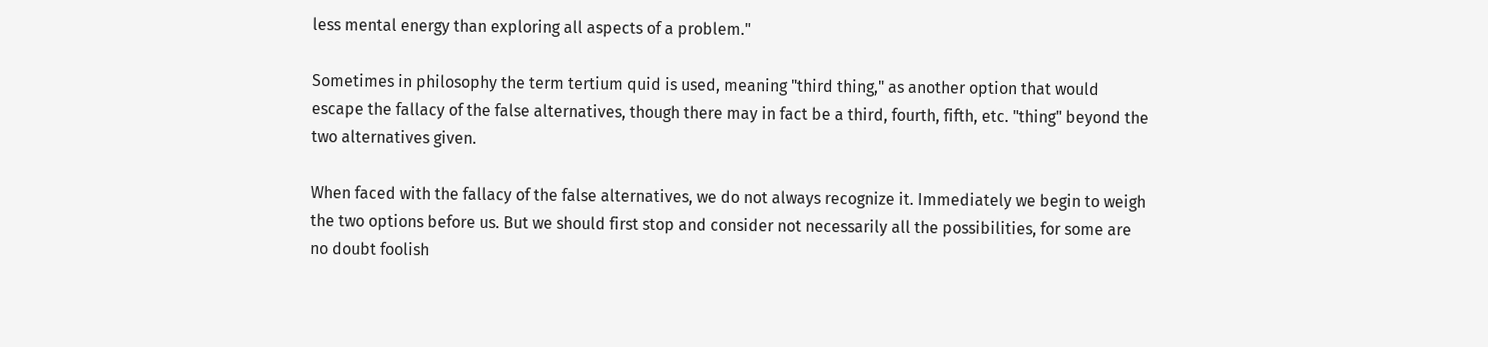less mental energy than exploring all aspects of a problem."

Sometimes in philosophy the term tertium quid is used, meaning "third thing," as another option that would escape the fallacy of the false alternatives, though there may in fact be a third, fourth, fifth, etc. "thing" beyond the two alternatives given.

When faced with the fallacy of the false alternatives, we do not always recognize it. Immediately we begin to weigh the two options before us. But we should first stop and consider not necessarily all the possibilities, for some are no doubt foolish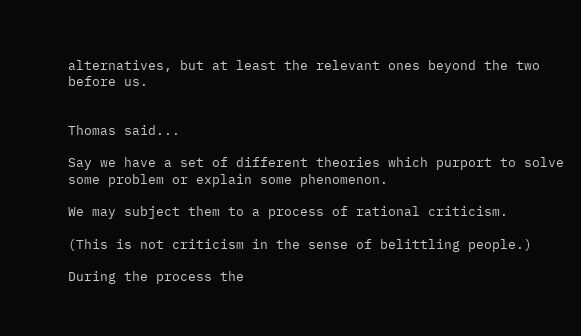alternatives, but at least the relevant ones beyond the two before us.


Thomas said...

Say we have a set of different theories which purport to solve some problem or explain some phenomenon.

We may subject them to a process of rational criticism.

(This is not criticism in the sense of belittling people.)

During the process the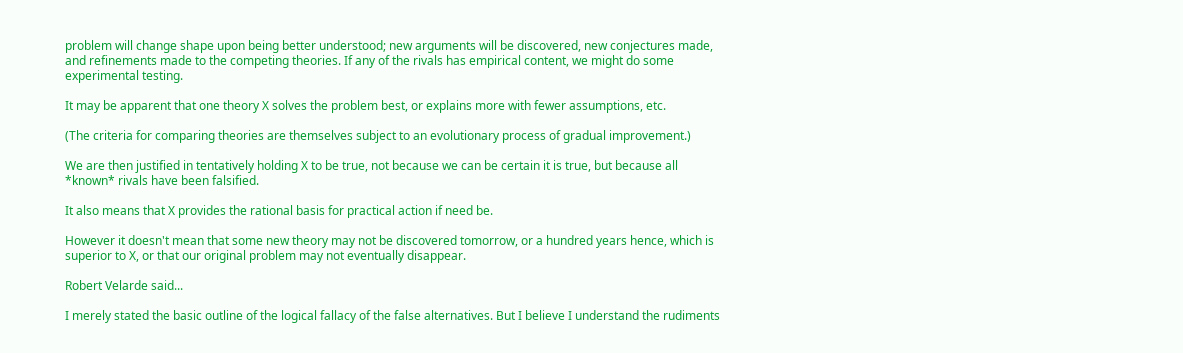problem will change shape upon being better understood; new arguments will be discovered, new conjectures made, and refinements made to the competing theories. If any of the rivals has empirical content, we might do some experimental testing.

It may be apparent that one theory X solves the problem best, or explains more with fewer assumptions, etc.

(The criteria for comparing theories are themselves subject to an evolutionary process of gradual improvement.)

We are then justified in tentatively holding X to be true, not because we can be certain it is true, but because all *known* rivals have been falsified.

It also means that X provides the rational basis for practical action if need be.

However it doesn't mean that some new theory may not be discovered tomorrow, or a hundred years hence, which is superior to X, or that our original problem may not eventually disappear.

Robert Velarde said...

I merely stated the basic outline of the logical fallacy of the false alternatives. But I believe I understand the rudiments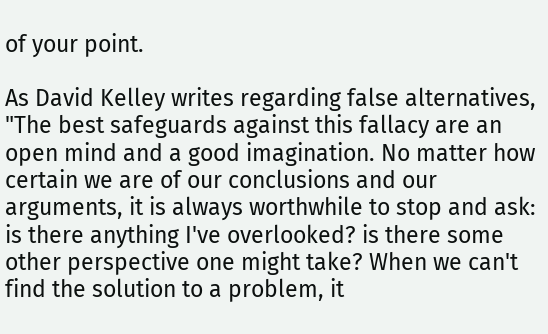of your point.

As David Kelley writes regarding false alternatives, "The best safeguards against this fallacy are an open mind and a good imagination. No matter how certain we are of our conclusions and our arguments, it is always worthwhile to stop and ask: is there anything I've overlooked? is there some other perspective one might take? When we can't find the solution to a problem, it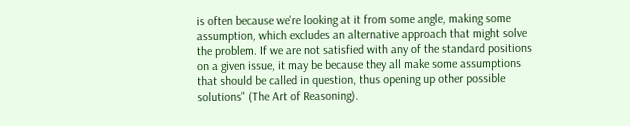is often because we're looking at it from some angle, making some assumption, which excludes an alternative approach that might solve the problem. If we are not satisfied with any of the standard positions on a given issue, it may be because they all make some assumptions that should be called in question, thus opening up other possible solutions" (The Art of Reasoning).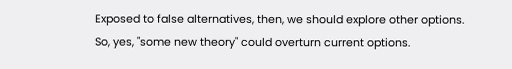Exposed to false alternatives, then, we should explore other options. So, yes, "some new theory" could overturn current options.